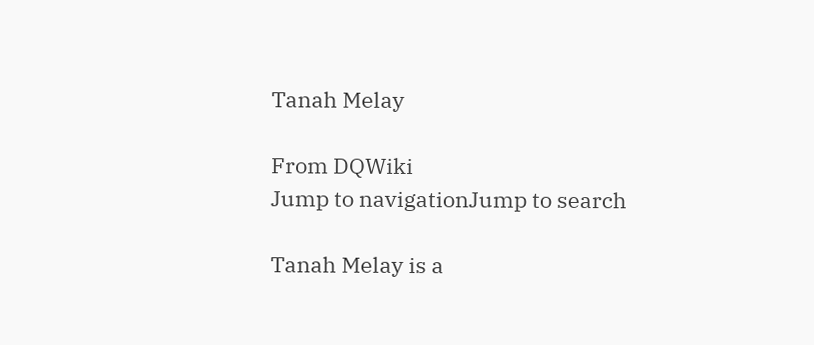Tanah Melay

From DQWiki
Jump to navigationJump to search

Tanah Melay is a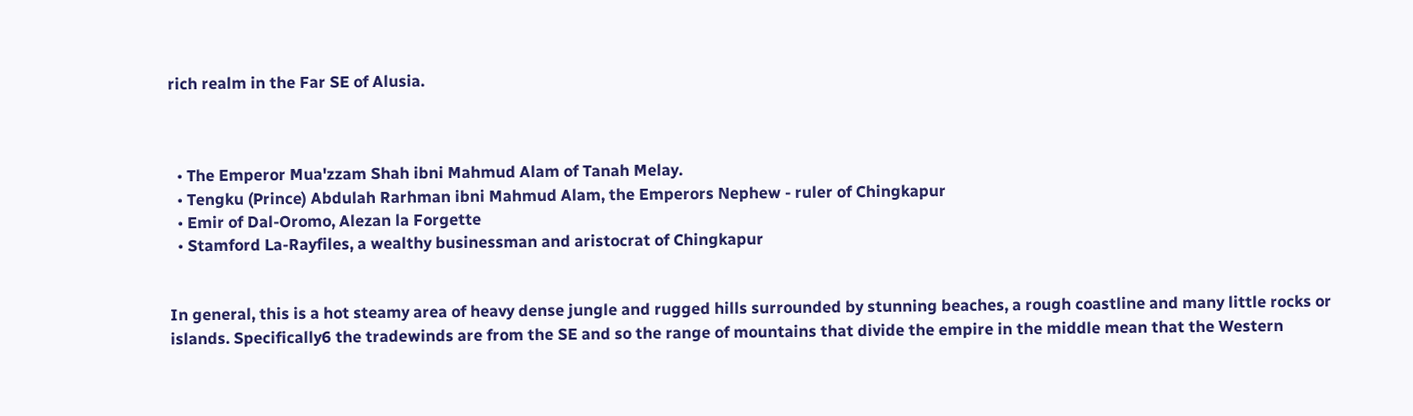rich realm in the Far SE of Alusia.



  • The Emperor Mua'zzam Shah ibni Mahmud Alam of Tanah Melay.
  • Tengku (Prince) Abdulah Rarhman ibni Mahmud Alam, the Emperors Nephew - ruler of Chingkapur
  • Emir of Dal-Oromo, Alezan la Forgette
  • Stamford La-Rayfiles, a wealthy businessman and aristocrat of Chingkapur


In general, this is a hot steamy area of heavy dense jungle and rugged hills surrounded by stunning beaches, a rough coastline and many little rocks or islands. Specifically6 the tradewinds are from the SE and so the range of mountains that divide the empire in the middle mean that the Western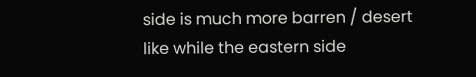side is much more barren / desert like while the eastern side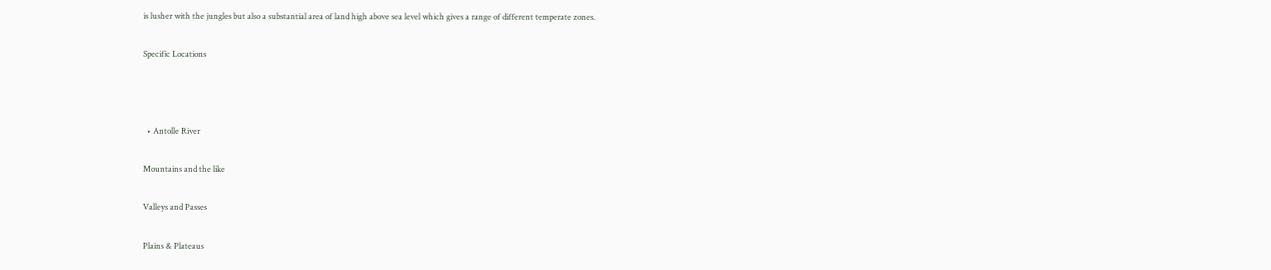is lusher with the jungles but also a substantial area of land high above sea level which gives a range of different temperate zones.

Specific Locations



  • Antolle River

Mountains and the like

Valleys and Passes

Plains & Plateaus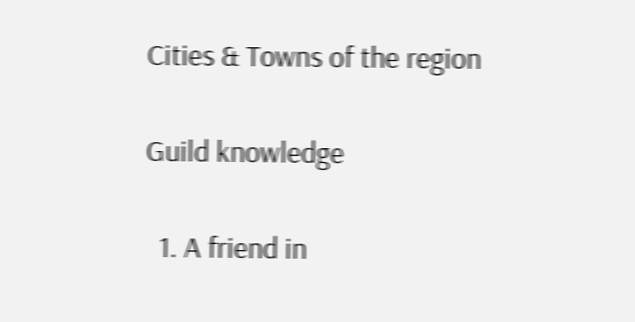Cities & Towns of the region

Guild knowledge

  1. A friend in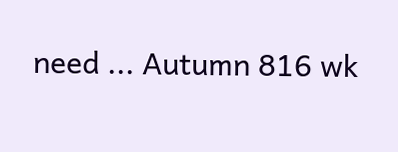need ... Autumn 816 wk